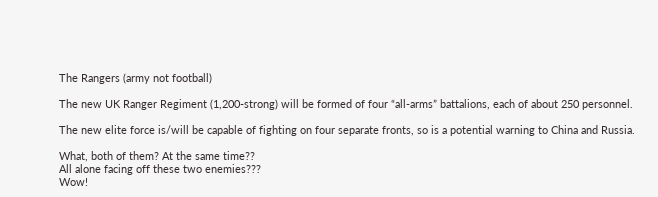The Rangers (army not football)

The new UK Ranger Regiment (1,200-strong) will be formed of four “all-arms” battalions, each of about 250 personnel.

The new elite force is/will be capable of fighting on four separate fronts, so is a potential warning to China and Russia.

What, both of them? At the same time??
All alone facing off these two enemies???
Wow!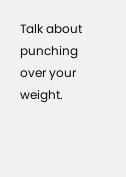Talk about punching over your weight.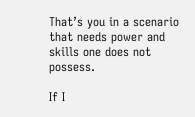That’s you in a scenario that needs power and skills one does not possess.

If I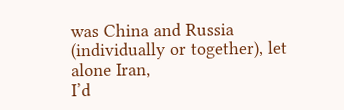was China and Russia (individually or together), let alone Iran,
I’d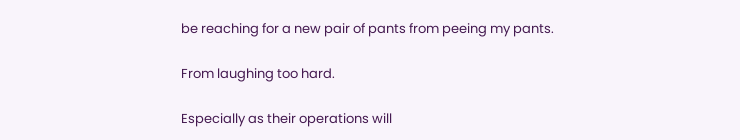be reaching for a new pair of pants from peeing my pants.

From laughing too hard.

Especially as their operations will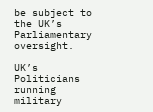be subject to the UK’s Parliamentary oversight.

UK’s Politicians running military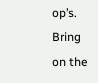op’s. Bring on the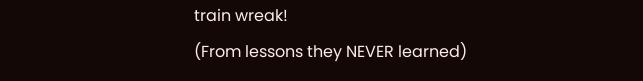train wreak!
(From lessons they NEVER learned)